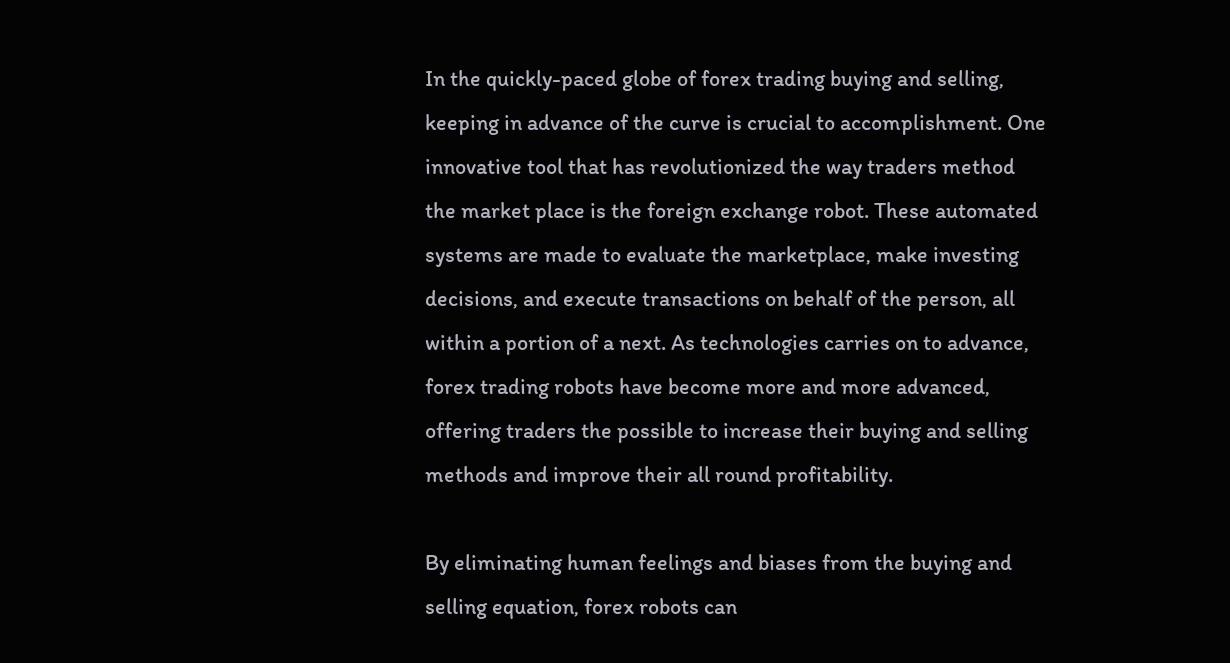In the quickly-paced globe of forex trading buying and selling, keeping in advance of the curve is crucial to accomplishment. One innovative tool that has revolutionized the way traders method the market place is the foreign exchange robot. These automated systems are made to evaluate the marketplace, make investing decisions, and execute transactions on behalf of the person, all within a portion of a next. As technologies carries on to advance, forex trading robots have become more and more advanced, offering traders the possible to increase their buying and selling methods and improve their all round profitability.

By eliminating human feelings and biases from the buying and selling equation, forex robots can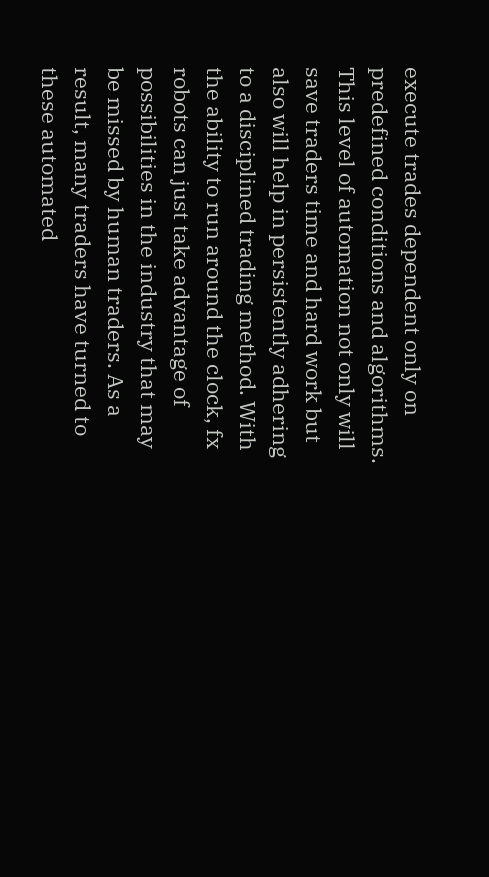execute trades dependent only on predefined conditions and algorithms. This level of automation not only will save traders time and hard work but also will help in persistently adhering to a disciplined trading method. With the ability to run around the clock, fx robots can just take advantage of possibilities in the industry that may be missed by human traders. As a result, many traders have turned to these automated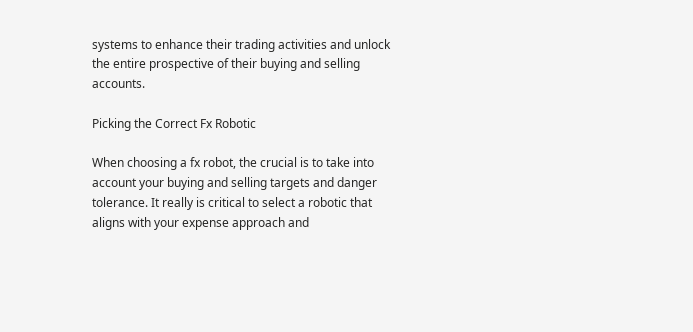systems to enhance their trading activities and unlock the entire prospective of their buying and selling accounts.

Picking the Correct Fx Robotic

When choosing a fx robot, the crucial is to take into account your buying and selling targets and danger tolerance. It really is critical to select a robotic that aligns with your expense approach and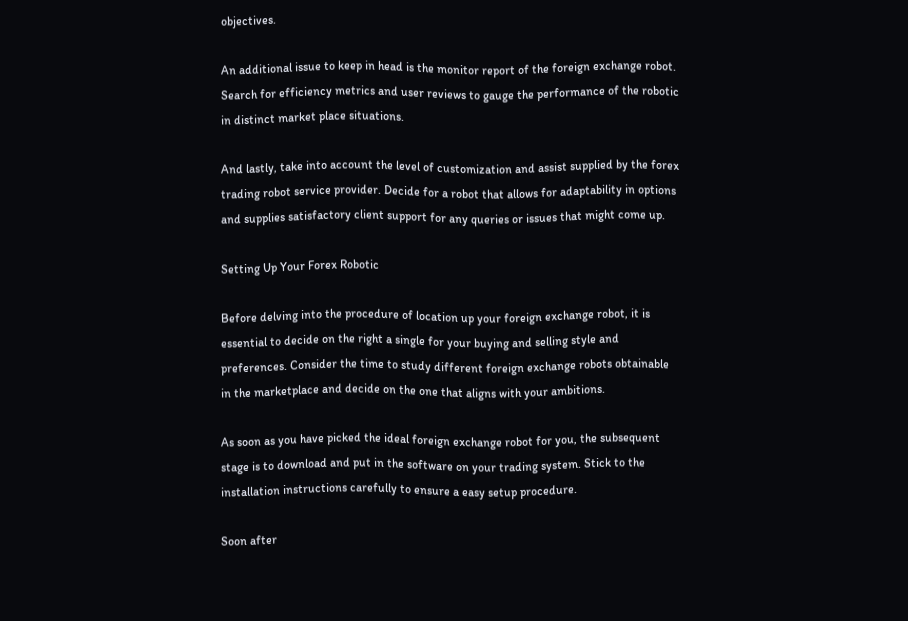objectives.

An additional issue to keep in head is the monitor report of the foreign exchange robot. Search for efficiency metrics and user reviews to gauge the performance of the robotic in distinct market place situations.

And lastly, take into account the level of customization and assist supplied by the forex trading robot service provider. Decide for a robot that allows for adaptability in options and supplies satisfactory client support for any queries or issues that might come up.

Setting Up Your Forex Robotic

Before delving into the procedure of location up your foreign exchange robot, it is essential to decide on the right a single for your buying and selling style and preferences. Consider the time to study different foreign exchange robots obtainable in the marketplace and decide on the one that aligns with your ambitions.

As soon as you have picked the ideal foreign exchange robot for you, the subsequent stage is to download and put in the software on your trading system. Stick to the installation instructions carefully to ensure a easy setup procedure.

Soon after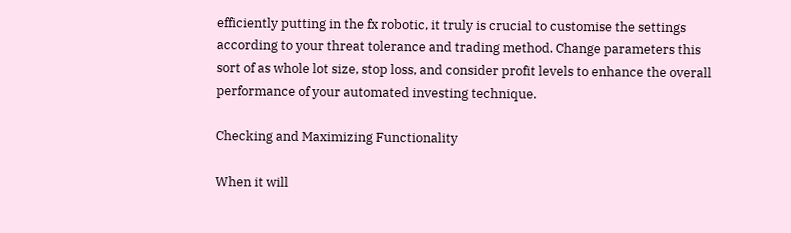efficiently putting in the fx robotic, it truly is crucial to customise the settings according to your threat tolerance and trading method. Change parameters this sort of as whole lot size, stop loss, and consider profit levels to enhance the overall performance of your automated investing technique.

Checking and Maximizing Functionality

When it will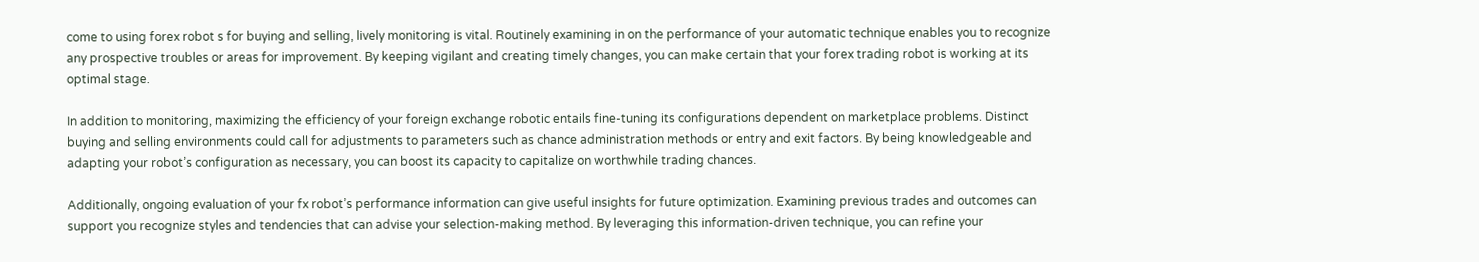come to using forex robot s for buying and selling, lively monitoring is vital. Routinely examining in on the performance of your automatic technique enables you to recognize any prospective troubles or areas for improvement. By keeping vigilant and creating timely changes, you can make certain that your forex trading robot is working at its optimal stage.

In addition to monitoring, maximizing the efficiency of your foreign exchange robotic entails fine-tuning its configurations dependent on marketplace problems. Distinct buying and selling environments could call for adjustments to parameters such as chance administration methods or entry and exit factors. By being knowledgeable and adapting your robot’s configuration as necessary, you can boost its capacity to capitalize on worthwhile trading chances.

Additionally, ongoing evaluation of your fx robot’s performance information can give useful insights for future optimization. Examining previous trades and outcomes can support you recognize styles and tendencies that can advise your selection-making method. By leveraging this information-driven technique, you can refine your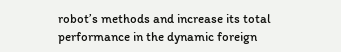robot’s methods and increase its total performance in the dynamic foreign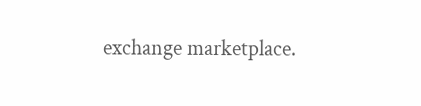exchange marketplace.